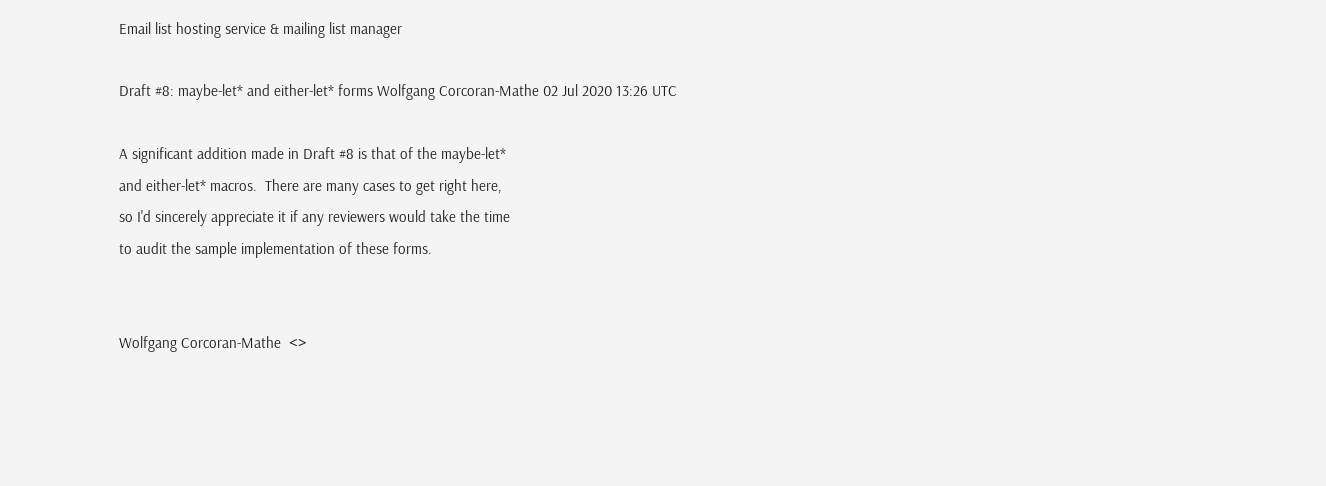Email list hosting service & mailing list manager

Draft #8: maybe-let* and either-let* forms Wolfgang Corcoran-Mathe 02 Jul 2020 13:26 UTC

A significant addition made in Draft #8 is that of the maybe-let*
and either-let* macros.  There are many cases to get right here,
so I'd sincerely appreciate it if any reviewers would take the time
to audit the sample implementation of these forms.


Wolfgang Corcoran-Mathe  <>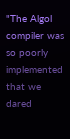"The Algol compiler was so poorly implemented that we dared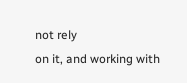not rely
on it, and working with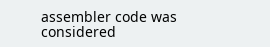assembler code was considered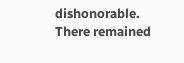dishonorable.
There remained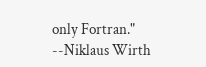only Fortran." --Niklaus Wirth